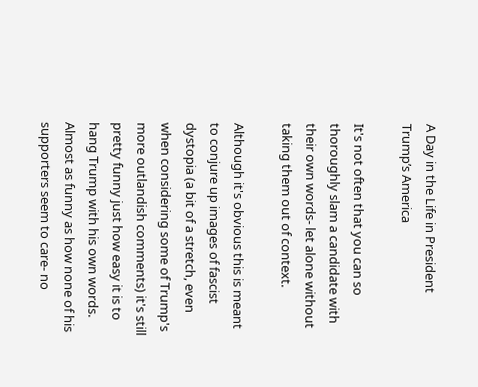A Day in the Life in President Trump’s America

It's not often that you can so thoroughly slam a candidate with their own words- let alone without taking them out of context.

Although it's obvious this is meant to conjure up images of fascist dystopia (a bit of a stretch, even when considering some of Trump's more outlandish comments) it's still pretty funny just how easy it is to hang Trump with his own words. Almost as funny as how none of his supporters seem to care- no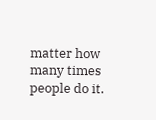matter how many times people do it.